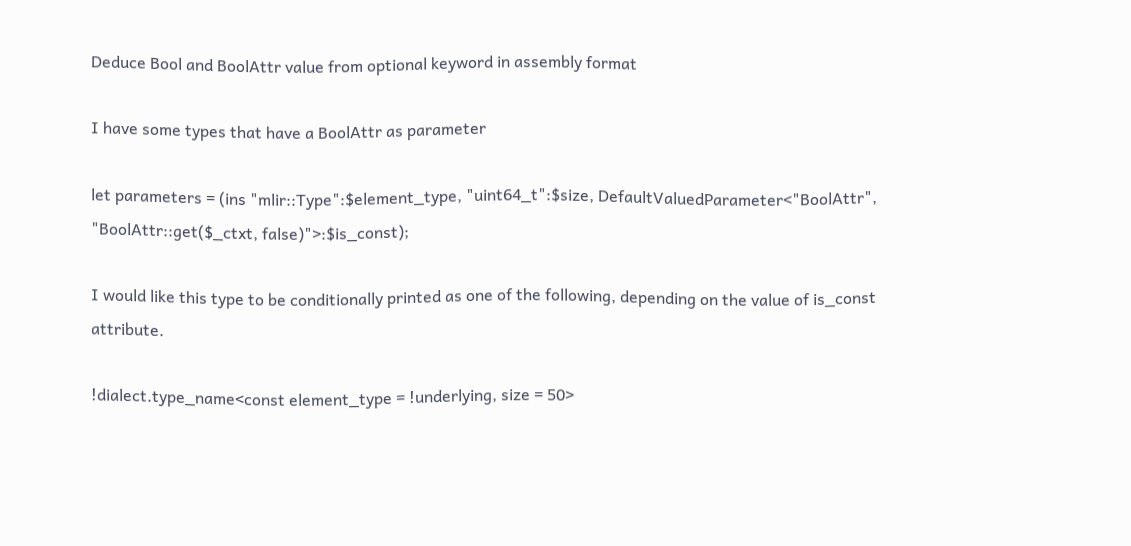Deduce Bool and BoolAttr value from optional keyword in assembly format

I have some types that have a BoolAttr as parameter

let parameters = (ins "mlir::Type":$element_type, "uint64_t":$size, DefaultValuedParameter<"BoolAttr", "BoolAttr::get($_ctxt, false)">:$is_const);

I would like this type to be conditionally printed as one of the following, depending on the value of is_const attribute.

!dialect.type_name<const element_type = !underlying, size = 50>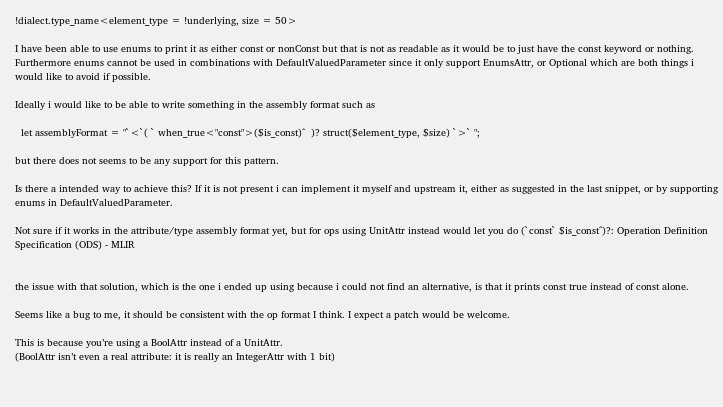!dialect.type_name<element_type = !underlying, size = 50>

I have been able to use enums to print it as either const or nonConst but that is not as readable as it would be to just have the const keyword or nothing. Furthermore enums cannot be used in combinations with DefaultValuedParameter since it only support EnumsAttr, or Optional which are both things i would like to avoid if possible.

Ideally i would like to be able to write something in the assembly format such as

  let assemblyFormat = "`<`( ` when_true<"const">($is_const)^  )? struct($element_type, $size) `>` ";

but there does not seems to be any support for this pattern.

Is there a intended way to achieve this? If it is not present i can implement it myself and upstream it, either as suggested in the last snippet, or by supporting enums in DefaultValuedParameter.

Not sure if it works in the attribute/type assembly format yet, but for ops using UnitAttr instead would let you do (`const` $is_const^)?: Operation Definition Specification (ODS) - MLIR


the issue with that solution, which is the one i ended up using because i could not find an alternative, is that it prints const true instead of const alone.

Seems like a bug to me, it should be consistent with the op format I think. I expect a patch would be welcome.

This is because you’re using a BoolAttr instead of a UnitAttr.
(BoolAttr isn’t even a real attribute: it is really an IntegerAttr with 1 bit)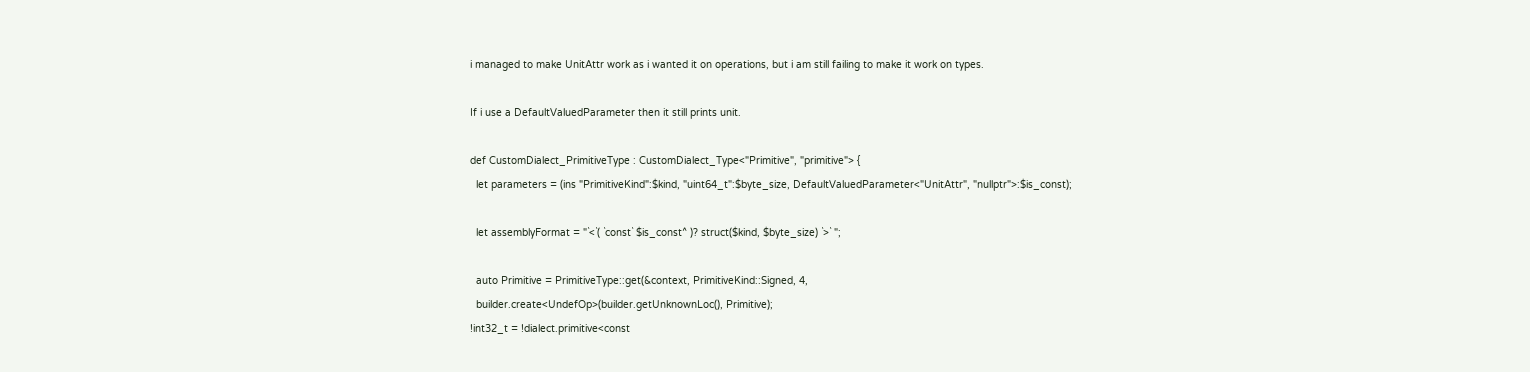i managed to make UnitAttr work as i wanted it on operations, but i am still failing to make it work on types.

If i use a DefaultValuedParameter then it still prints unit.

def CustomDialect_PrimitiveType : CustomDialect_Type<"Primitive", "primitive"> {
  let parameters = (ins "PrimitiveKind":$kind, "uint64_t":$byte_size, DefaultValuedParameter<"UnitAttr", "nullptr">:$is_const);

  let assemblyFormat = "`<`( `const` $is_const^ )? struct($kind, $byte_size) `>` ";

  auto Primitive = PrimitiveType::get(&context, PrimitiveKind::Signed, 4,
  builder.create<UndefOp>(builder.getUnknownLoc(), Primitive);
!int32_t = !dialect.primitive<const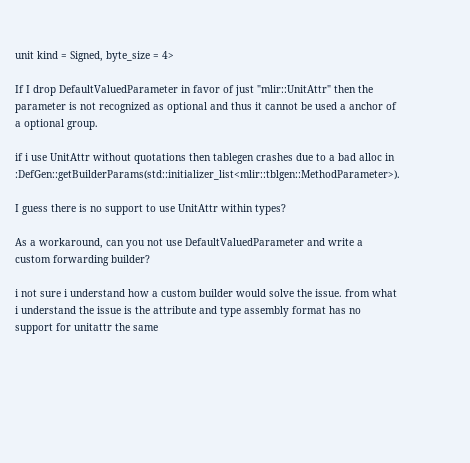unit kind = Signed, byte_size = 4>

If I drop DefaultValuedParameter in favor of just "mlir::UnitAttr" then the parameter is not recognized as optional and thus it cannot be used a anchor of a optional group.

if i use UnitAttr without quotations then tablegen crashes due to a bad alloc in :DefGen::getBuilderParams(std::initializer_list<mlir::tblgen::MethodParameter>).

I guess there is no support to use UnitAttr within types?

As a workaround, can you not use DefaultValuedParameter and write a custom forwarding builder?

i not sure i understand how a custom builder would solve the issue. from what i understand the issue is the attribute and type assembly format has no support for unitattr the same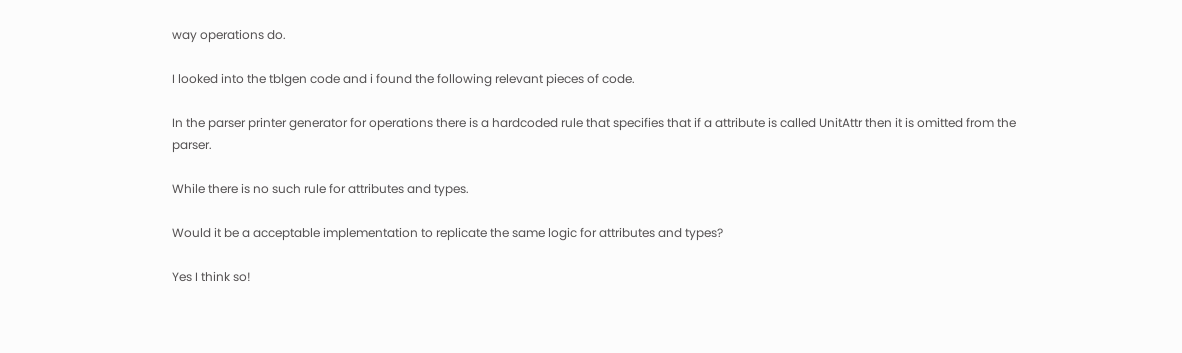way operations do.

I looked into the tblgen code and i found the following relevant pieces of code.

In the parser printer generator for operations there is a hardcoded rule that specifies that if a attribute is called UnitAttr then it is omitted from the parser.

While there is no such rule for attributes and types.

Would it be a acceptable implementation to replicate the same logic for attributes and types?

Yes I think so!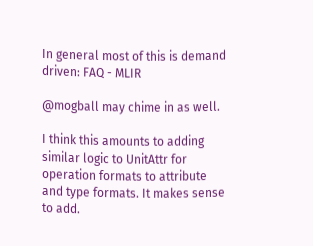In general most of this is demand driven: FAQ - MLIR

@mogball may chime in as well.

I think this amounts to adding similar logic to UnitAttr for operation formats to attribute and type formats. It makes sense to add.